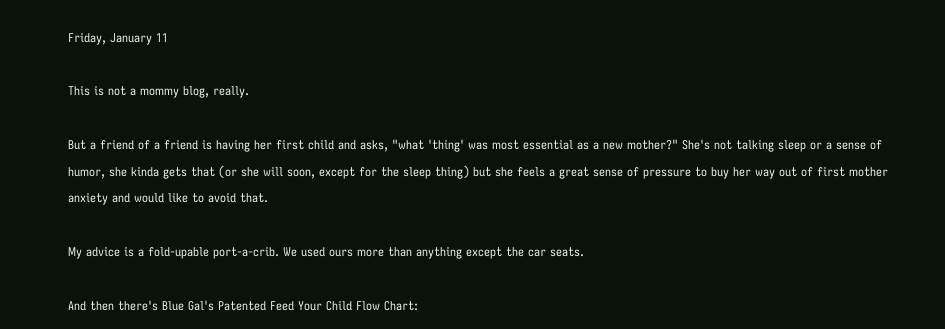Friday, January 11

This is not a mommy blog, really.

But a friend of a friend is having her first child and asks, "what 'thing' was most essential as a new mother?" She's not talking sleep or a sense of humor, she kinda gets that (or she will soon, except for the sleep thing) but she feels a great sense of pressure to buy her way out of first mother anxiety and would like to avoid that.

My advice is a fold-upable port-a-crib. We used ours more than anything except the car seats.

And then there's Blue Gal's Patented Feed Your Child Flow Chart: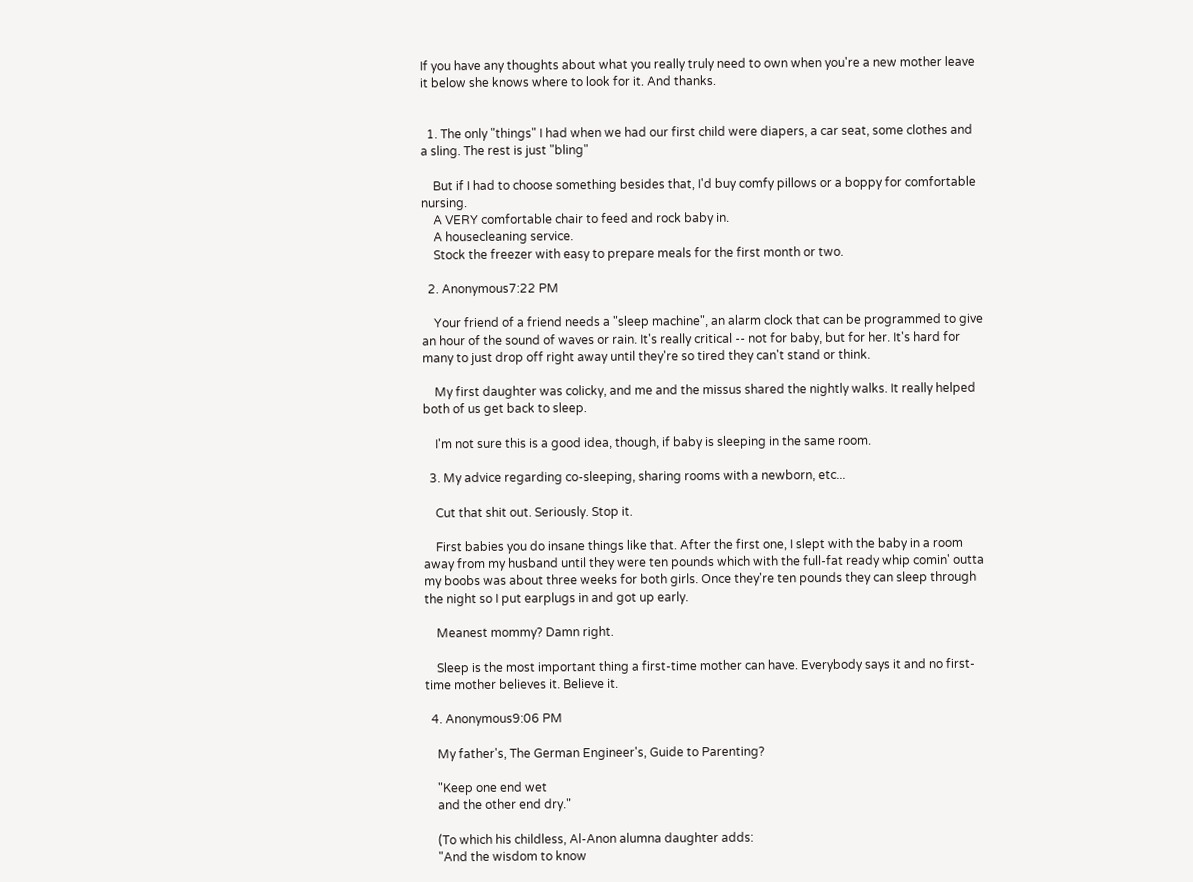If you have any thoughts about what you really truly need to own when you're a new mother leave it below she knows where to look for it. And thanks.


  1. The only "things" I had when we had our first child were diapers, a car seat, some clothes and a sling. The rest is just "bling"

    But if I had to choose something besides that, I'd buy comfy pillows or a boppy for comfortable nursing.
    A VERY comfortable chair to feed and rock baby in.
    A housecleaning service.
    Stock the freezer with easy to prepare meals for the first month or two.

  2. Anonymous7:22 PM

    Your friend of a friend needs a "sleep machine", an alarm clock that can be programmed to give an hour of the sound of waves or rain. It's really critical -- not for baby, but for her. It's hard for many to just drop off right away until they're so tired they can't stand or think.

    My first daughter was colicky, and me and the missus shared the nightly walks. It really helped both of us get back to sleep.

    I'm not sure this is a good idea, though, if baby is sleeping in the same room.

  3. My advice regarding co-sleeping, sharing rooms with a newborn, etc...

    Cut that shit out. Seriously. Stop it.

    First babies you do insane things like that. After the first one, I slept with the baby in a room away from my husband until they were ten pounds which with the full-fat ready whip comin' outta my boobs was about three weeks for both girls. Once they're ten pounds they can sleep through the night so I put earplugs in and got up early.

    Meanest mommy? Damn right.

    Sleep is the most important thing a first-time mother can have. Everybody says it and no first-time mother believes it. Believe it.

  4. Anonymous9:06 PM

    My father's, The German Engineer's, Guide to Parenting?

    "Keep one end wet
    and the other end dry."

    (To which his childless, Al-Anon alumna daughter adds:
    "And the wisdom to know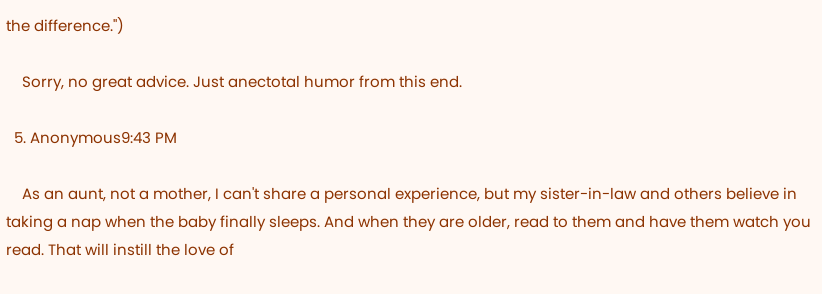the difference.")

    Sorry, no great advice. Just anectotal humor from this end.

  5. Anonymous9:43 PM

    As an aunt, not a mother, I can't share a personal experience, but my sister-in-law and others believe in taking a nap when the baby finally sleeps. And when they are older, read to them and have them watch you read. That will instill the love of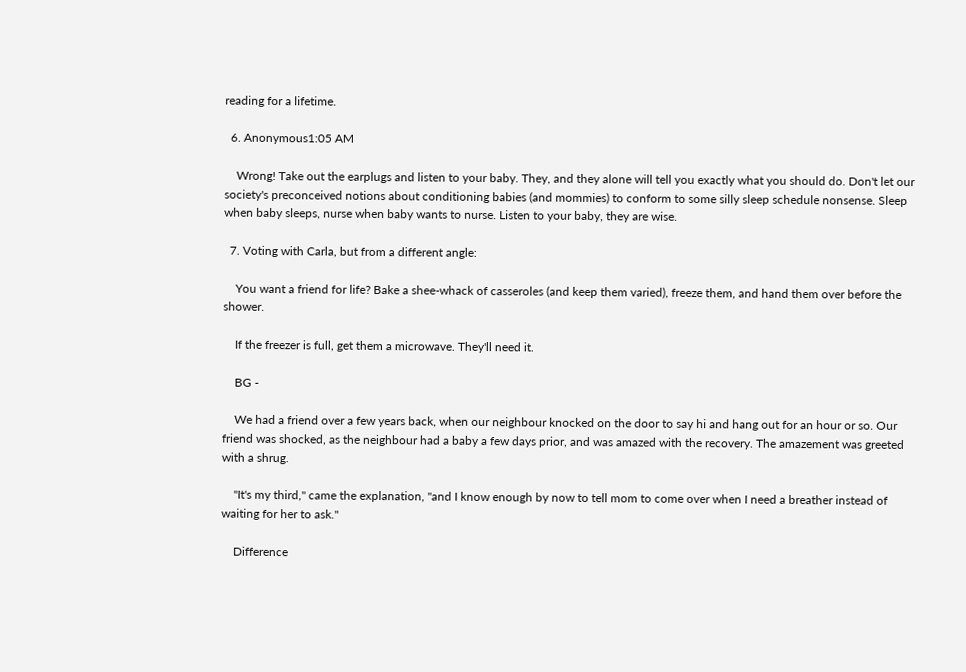reading for a lifetime.

  6. Anonymous1:05 AM

    Wrong! Take out the earplugs and listen to your baby. They, and they alone will tell you exactly what you should do. Don't let our society's preconceived notions about conditioning babies (and mommies) to conform to some silly sleep schedule nonsense. Sleep when baby sleeps, nurse when baby wants to nurse. Listen to your baby, they are wise.

  7. Voting with Carla, but from a different angle:

    You want a friend for life? Bake a shee-whack of casseroles (and keep them varied), freeze them, and hand them over before the shower.

    If the freezer is full, get them a microwave. They'll need it.

    BG -

    We had a friend over a few years back, when our neighbour knocked on the door to say hi and hang out for an hour or so. Our friend was shocked, as the neighbour had a baby a few days prior, and was amazed with the recovery. The amazement was greeted with a shrug.

    "It's my third," came the explanation, "and I know enough by now to tell mom to come over when I need a breather instead of waiting for her to ask."

    Difference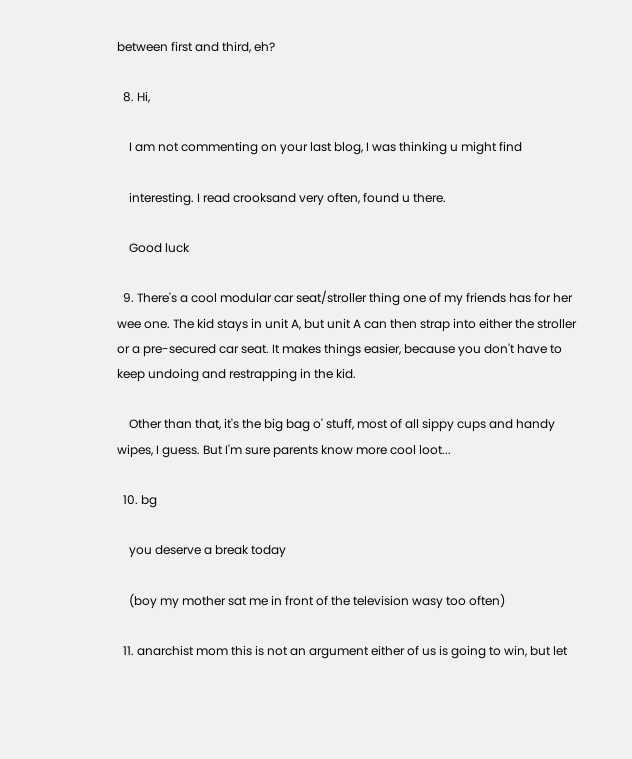between first and third, eh?

  8. Hi,

    I am not commenting on your last blog, I was thinking u might find

    interesting. I read crooksand very often, found u there.

    Good luck

  9. There's a cool modular car seat/stroller thing one of my friends has for her wee one. The kid stays in unit A, but unit A can then strap into either the stroller or a pre-secured car seat. It makes things easier, because you don't have to keep undoing and restrapping in the kid.

    Other than that, it's the big bag o' stuff, most of all sippy cups and handy wipes, I guess. But I'm sure parents know more cool loot...

  10. bg

    you deserve a break today

    (boy my mother sat me in front of the television wasy too often)

  11. anarchist mom this is not an argument either of us is going to win, but let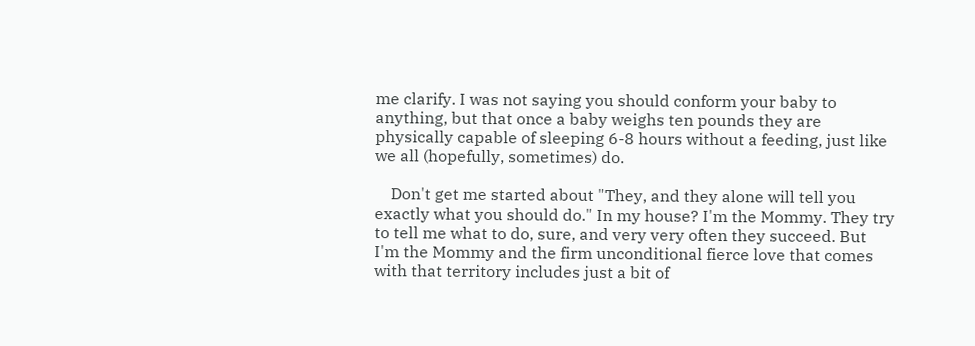me clarify. I was not saying you should conform your baby to anything, but that once a baby weighs ten pounds they are physically capable of sleeping 6-8 hours without a feeding, just like we all (hopefully, sometimes) do.

    Don't get me started about "They, and they alone will tell you exactly what you should do." In my house? I'm the Mommy. They try to tell me what to do, sure, and very very often they succeed. But I'm the Mommy and the firm unconditional fierce love that comes with that territory includes just a bit of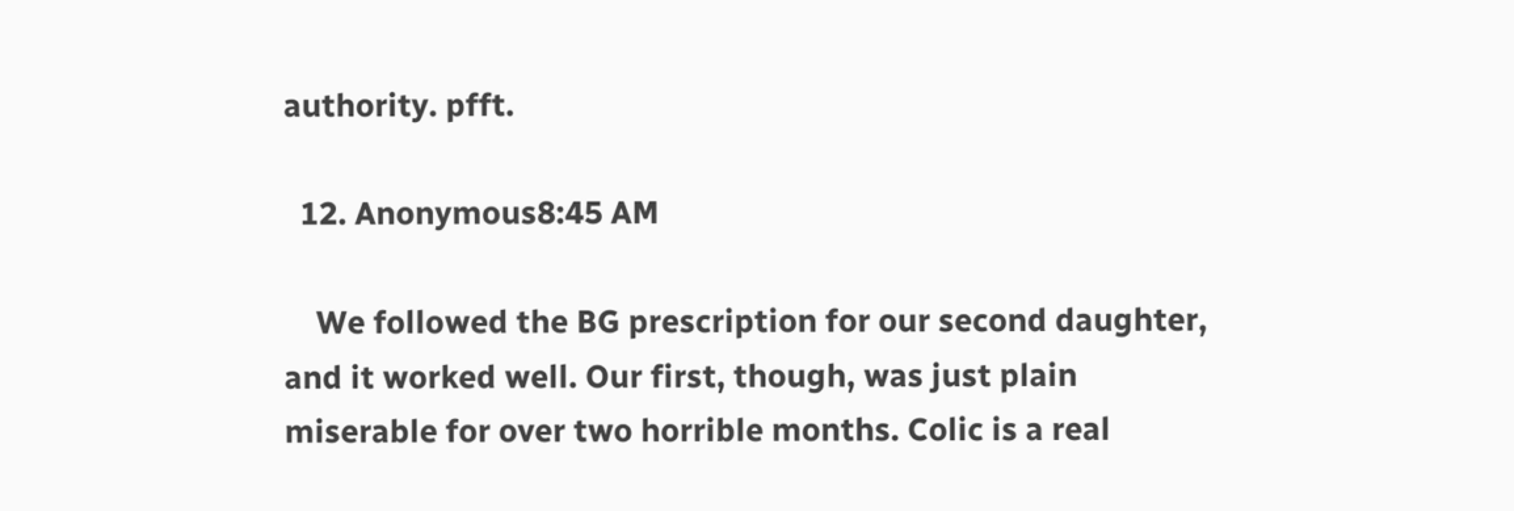authority. pfft.

  12. Anonymous8:45 AM

    We followed the BG prescription for our second daughter, and it worked well. Our first, though, was just plain miserable for over two horrible months. Colic is a real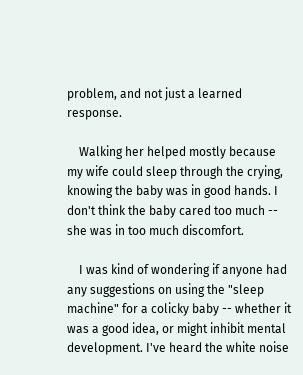problem, and not just a learned response.

    Walking her helped mostly because my wife could sleep through the crying, knowing the baby was in good hands. I don't think the baby cared too much -- she was in too much discomfort.

    I was kind of wondering if anyone had any suggestions on using the "sleep machine" for a colicky baby -- whether it was a good idea, or might inhibit mental development. I've heard the white noise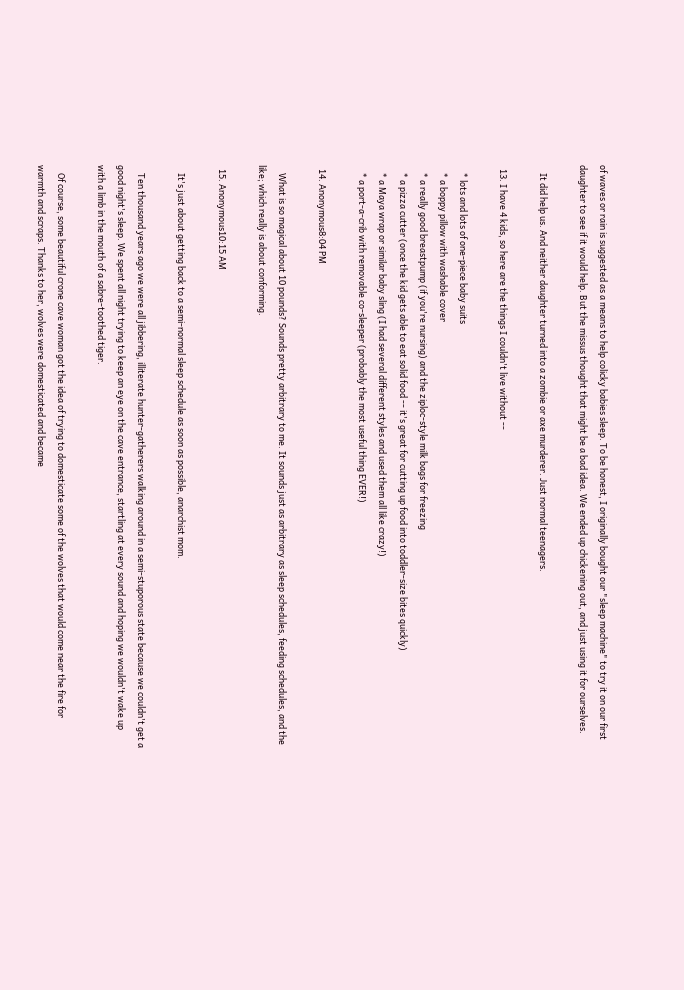of waves or rain is suggested as a means to help colicky babies sleep. To be honest, I originally bought our "sleep machine" to try it on our first daughter to see if it would help. But the missus thought that might be a bad idea. We ended up chickening out, and just using it for ourselves.

    It did help us. And neither daughter turned into a zombie or axe murderer. Just normal teenagers.

  13. I have 4 kids, so here are the things I couldn't live without --

    * lots and lots of one-piece baby suits
    * a boppy pillow with washable cover
    * a really good breastpump (if you're nursing) and the ziploc-style milk bags for freezing
    * a pizza cutter (once the kid gets able to eat solid food -- it's great for cutting up food into toddler-size bites quickly)
    * a Maya wrap or similar baby sling (I had several different styles and used them all like crazy!)
    * a port-a-crib with removable co-sleeper (probably the most useful thing EVER!)

  14. Anonymous8:04 PM

    What is so magical about 10 pounds? Sounds pretty arbitrary to me. It sounds just as arbitrary as sleep schedules, feeding schedules, and the like; which really is about conforming.

  15. Anonymous10:15 AM

    It's just about getting back to a semi-normal sleep schedule as soon as possible, anarchist mom.

    Ten thousand years ago we were all jibbering, illiterate hunter-gatherers walking around in a semi-stuporous state because we couldn't get a good night's sleep. We spent all night trying to keep an eye on the cave entrance, startling at every sound and hoping we wouldn't wake up with a limb in the mouth of a sabre-toothed tiger.

    Of course, some beautiful crone cave woman got the idea of trying to domesticate some of the wolves that would come near the fire for warmth and scraps. Thanks to her, wolves were domesticated and became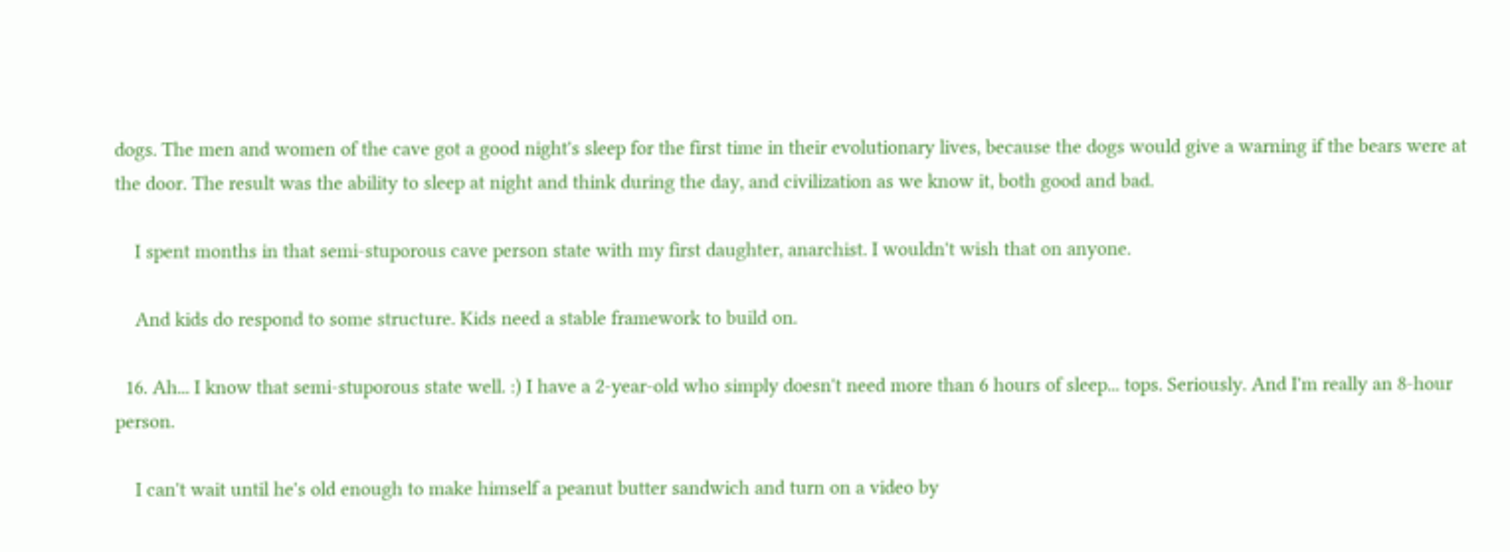dogs. The men and women of the cave got a good night's sleep for the first time in their evolutionary lives, because the dogs would give a warning if the bears were at the door. The result was the ability to sleep at night and think during the day, and civilization as we know it, both good and bad.

    I spent months in that semi-stuporous cave person state with my first daughter, anarchist. I wouldn't wish that on anyone.

    And kids do respond to some structure. Kids need a stable framework to build on.

  16. Ah... I know that semi-stuporous state well. :) I have a 2-year-old who simply doesn't need more than 6 hours of sleep... tops. Seriously. And I'm really an 8-hour person.

    I can't wait until he's old enough to make himself a peanut butter sandwich and turn on a video by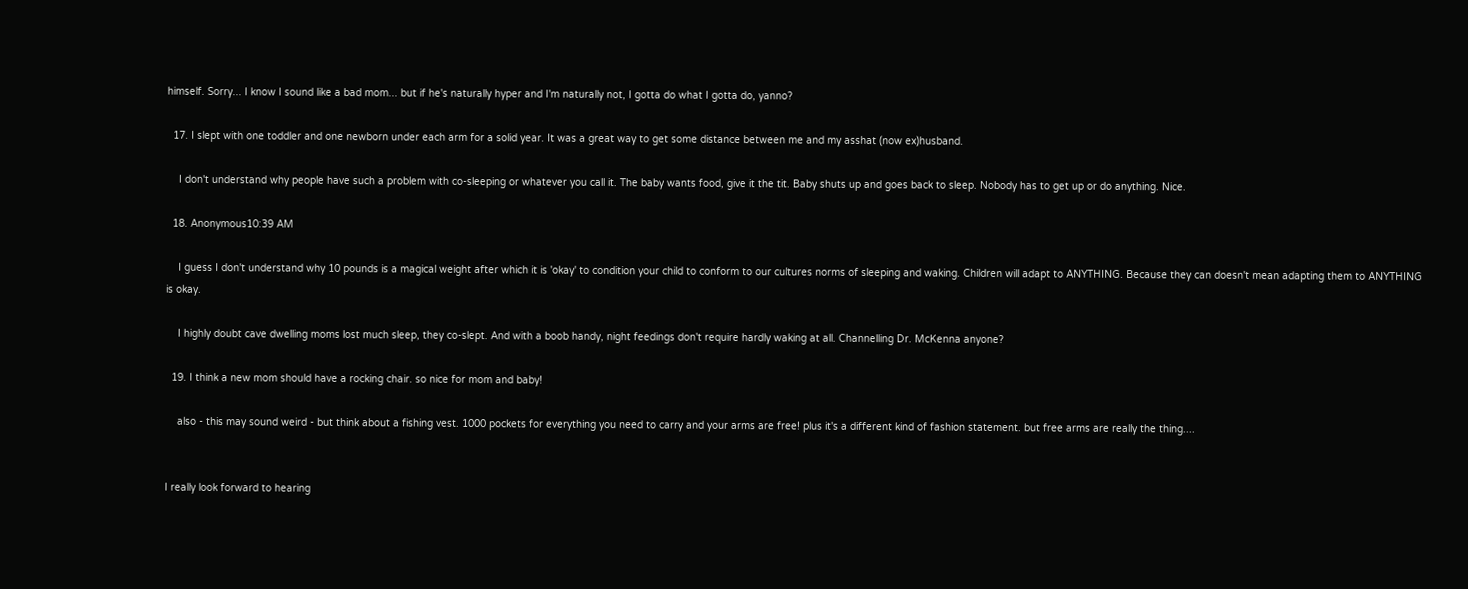himself. Sorry... I know I sound like a bad mom... but if he's naturally hyper and I'm naturally not, I gotta do what I gotta do, yanno?

  17. I slept with one toddler and one newborn under each arm for a solid year. It was a great way to get some distance between me and my asshat (now ex)husband.

    I don't understand why people have such a problem with co-sleeping or whatever you call it. The baby wants food, give it the tit. Baby shuts up and goes back to sleep. Nobody has to get up or do anything. Nice.

  18. Anonymous10:39 AM

    I guess I don't understand why 10 pounds is a magical weight after which it is 'okay' to condition your child to conform to our cultures norms of sleeping and waking. Children will adapt to ANYTHING. Because they can doesn't mean adapting them to ANYTHING is okay.

    I highly doubt cave dwelling moms lost much sleep, they co-slept. And with a boob handy, night feedings don't require hardly waking at all. Channelling Dr. McKenna anyone?

  19. I think a new mom should have a rocking chair. so nice for mom and baby!

    also - this may sound weird - but think about a fishing vest. 1000 pockets for everything you need to carry and your arms are free! plus it's a different kind of fashion statement. but free arms are really the thing....


I really look forward to hearing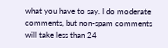what you have to say. I do moderate comments, but non-spam comments will take less than 24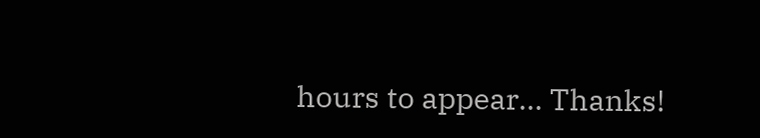hours to appear... Thanks!